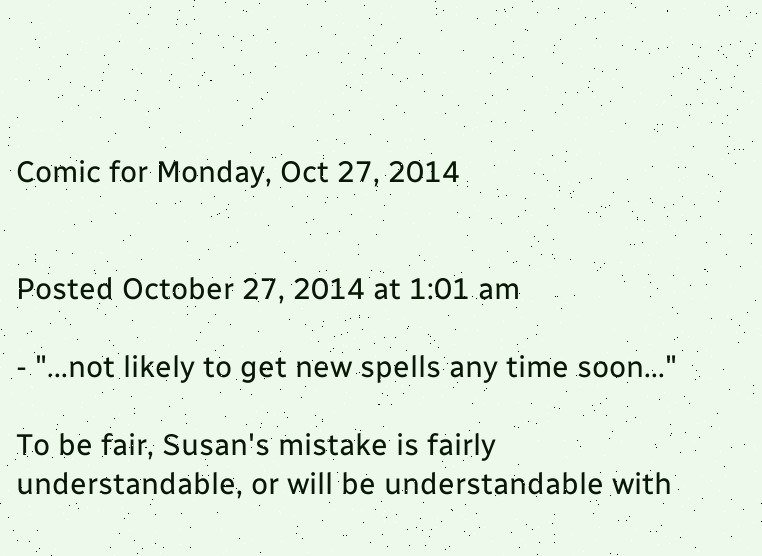Comic for Monday, Oct 27, 2014


Posted October 27, 2014 at 1:01 am

- "...not likely to get new spells any time soon..."

To be fair, Susan's mistake is fairly understandable, or will be understandable with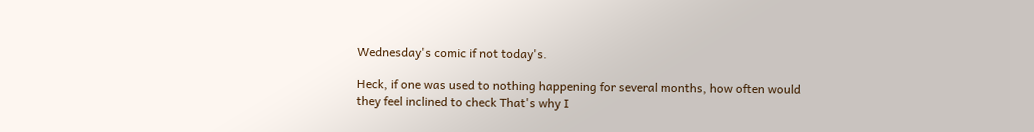Wednesday's comic if not today's.

Heck, if one was used to nothing happening for several months, how often would they feel inclined to check That's why I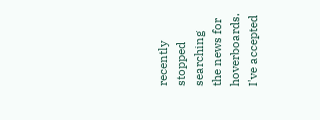recently stopped searching the news for hoverboards. I've accepted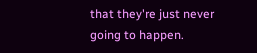that they're just never going to happen.